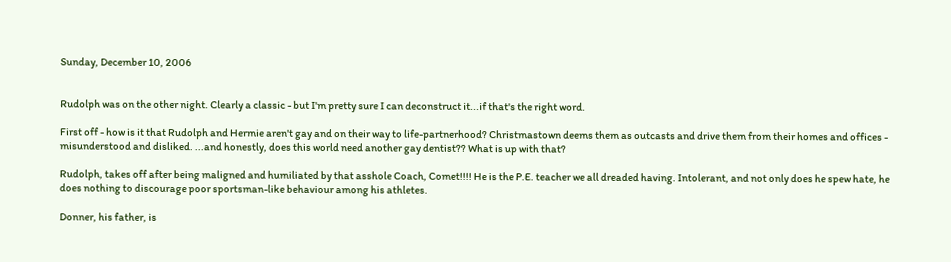Sunday, December 10, 2006


Rudolph was on the other night. Clearly a classic - but I'm pretty sure I can deconstruct it...if that's the right word.

First off - how is it that Rudolph and Hermie aren't gay and on their way to life-partnerhood? Christmastown deems them as outcasts and drive them from their homes and offices - misunderstood and disliked. ...and honestly, does this world need another gay dentist?? What is up with that?

Rudolph, takes off after being maligned and humiliated by that asshole Coach, Comet!!!! He is the P.E. teacher we all dreaded having. Intolerant, and not only does he spew hate, he does nothing to discourage poor sportsman-like behaviour among his athletes.

Donner, his father, is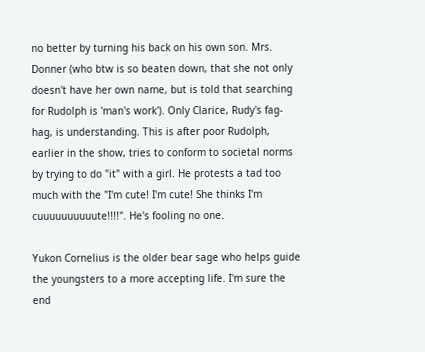no better by turning his back on his own son. Mrs. Donner (who btw is so beaten down, that she not only doesn't have her own name, but is told that searching for Rudolph is 'man's work'). Only Clarice, Rudy's fag-hag, is understanding. This is after poor Rudolph, earlier in the show, tries to conform to societal norms by trying to do "it" with a girl. He protests a tad too much with the "I'm cute! I'm cute! She thinks I'm cuuuuuuuuuute!!!!". He's fooling no one.

Yukon Cornelius is the older bear sage who helps guide the youngsters to a more accepting life. I'm sure the end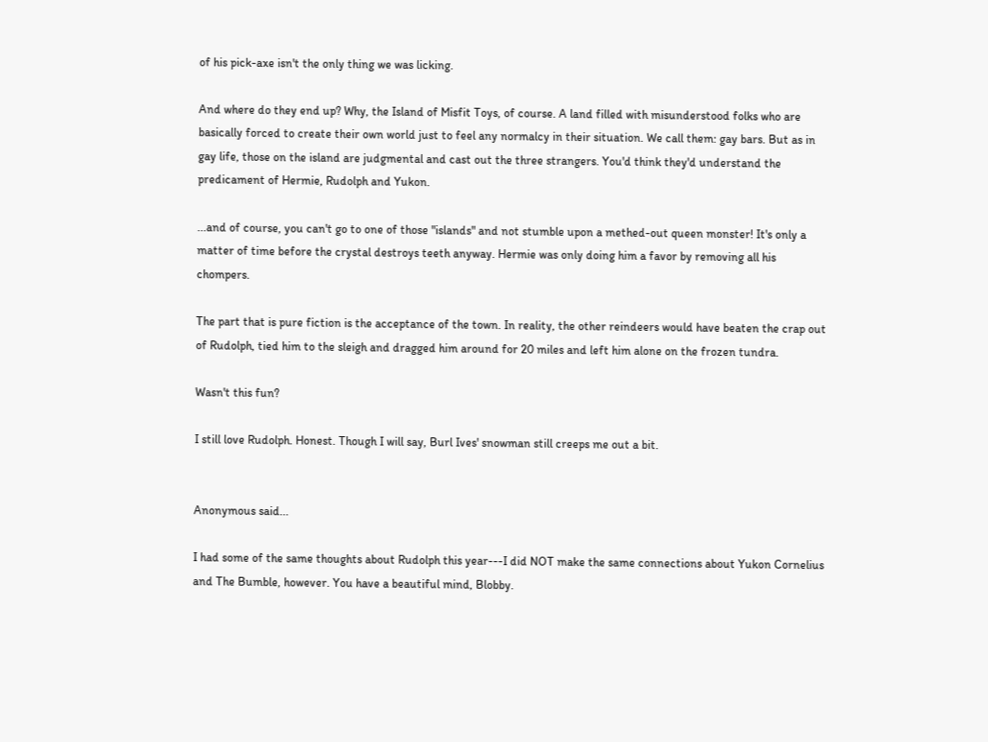of his pick-axe isn't the only thing we was licking.

And where do they end up? Why, the Island of Misfit Toys, of course. A land filled with misunderstood folks who are basically forced to create their own world just to feel any normalcy in their situation. We call them: gay bars. But as in gay life, those on the island are judgmental and cast out the three strangers. You'd think they'd understand the predicament of Hermie, Rudolph and Yukon.

...and of course, you can't go to one of those "islands" and not stumble upon a methed-out queen monster! It's only a matter of time before the crystal destroys teeth anyway. Hermie was only doing him a favor by removing all his chompers.

The part that is pure fiction is the acceptance of the town. In reality, the other reindeers would have beaten the crap out of Rudolph, tied him to the sleigh and dragged him around for 20 miles and left him alone on the frozen tundra.

Wasn't this fun?

I still love Rudolph. Honest. Though I will say, Burl Ives' snowman still creeps me out a bit.


Anonymous said...

I had some of the same thoughts about Rudolph this year---I did NOT make the same connections about Yukon Cornelius and The Bumble, however. You have a beautiful mind, Blobby.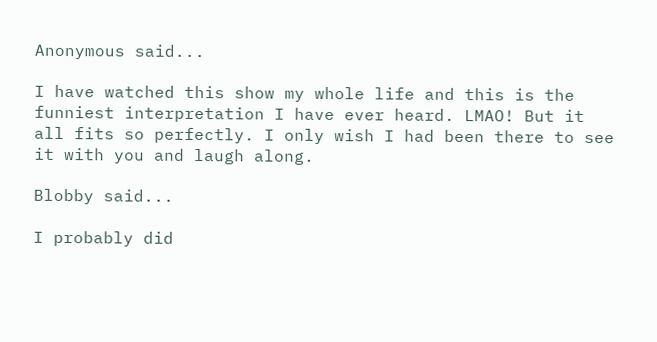Anonymous said...

I have watched this show my whole life and this is the funniest interpretation I have ever heard. LMAO! But it all fits so perfectly. I only wish I had been there to see it with you and laugh along.

Blobby said...

I probably did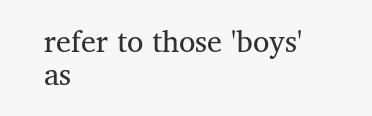refer to those 'boys' as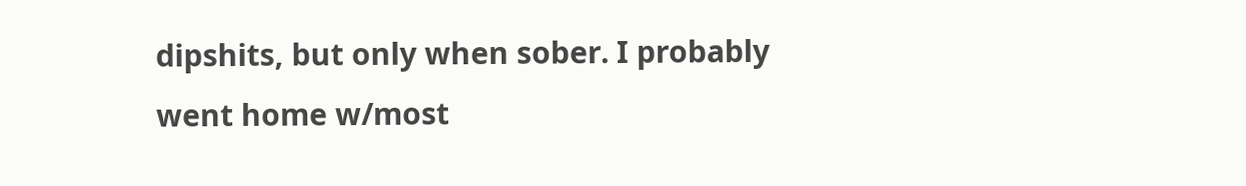dipshits, but only when sober. I probably went home w/most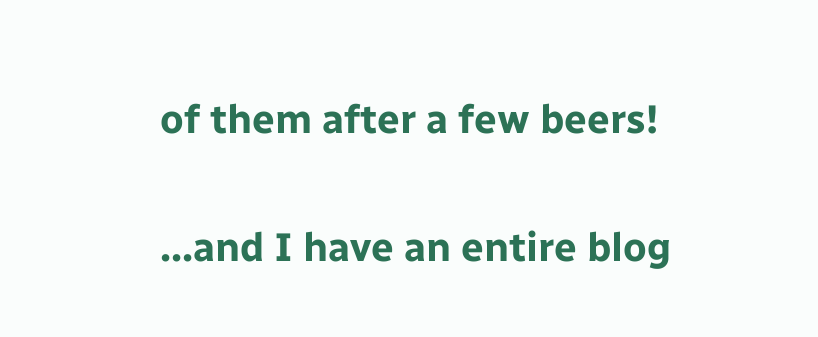of them after a few beers!

...and I have an entire blog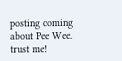posting coming about Pee Wee. trust me!